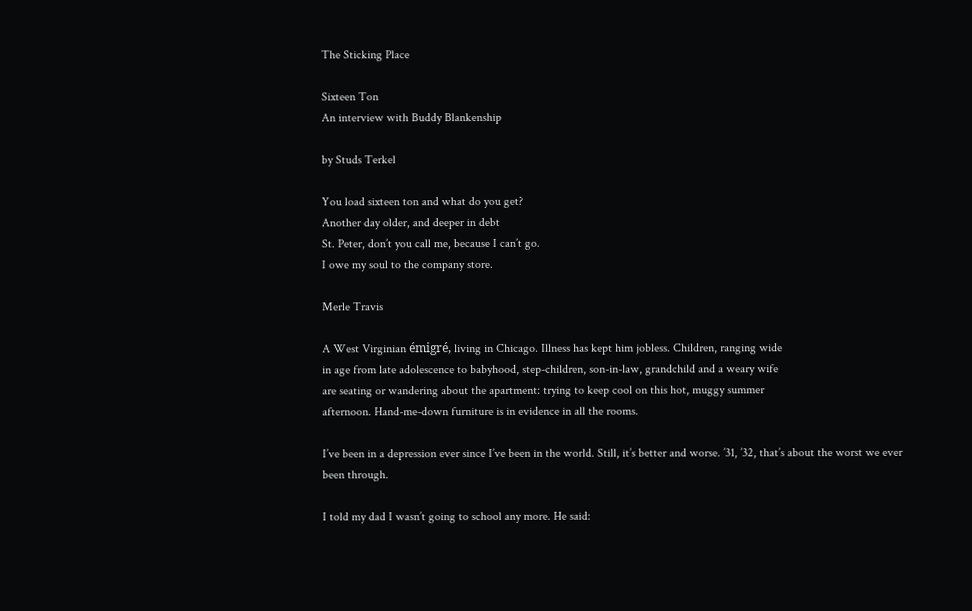The Sticking Place

Sixteen Ton
An interview with Buddy Blankenship

by Studs Terkel

You load sixteen ton and what do you get?
Another day older, and deeper in debt
St. Peter, don’t you call me, because I can’t go.
I owe my soul to the company store.

Merle Travis

A West Virginian émigré, living in Chicago. Illness has kept him jobless. Children, ranging wide
in age from late adolescence to babyhood, step-children, son-in-law, grandchild and a weary wife
are seating or wandering about the apartment: trying to keep cool on this hot, muggy summer
afternoon. Hand-me-down furniture is in evidence in all the rooms.

I’ve been in a depression ever since I’ve been in the world. Still, it’s better and worse. ’31, ’32, that’s about the worst we ever been through.

I told my dad I wasn’t going to school any more. He said: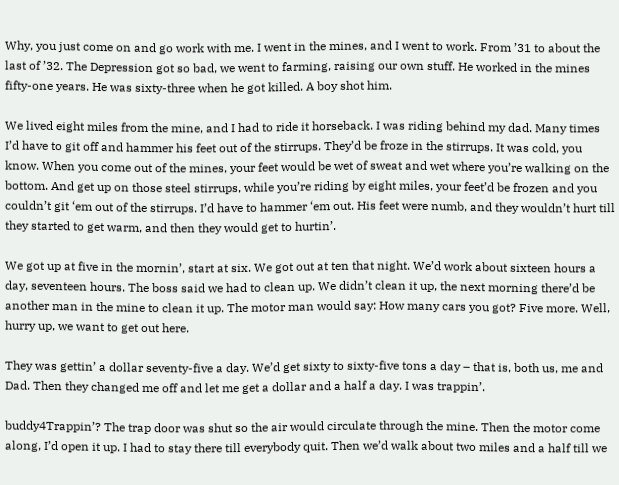Why, you just come on and go work with me. I went in the mines, and I went to work. From ’31 to about the last of ’32. The Depression got so bad, we went to farming, raising our own stuff. He worked in the mines fifty-one years. He was sixty-three when he got killed. A boy shot him.

We lived eight miles from the mine, and I had to ride it horseback. I was riding behind my dad. Many times I’d have to git off and hammer his feet out of the stirrups. They’d be froze in the stirrups. It was cold, you know. When you come out of the mines, your feet would be wet of sweat and wet where you’re walking on the bottom. And get up on those steel stirrups, while you’re riding by eight miles, your feet’d be frozen and you couldn’t git ‘em out of the stirrups. I’d have to hammer ‘em out. His feet were numb, and they wouldn’t hurt till they started to get warm, and then they would get to hurtin’.

We got up at five in the mornin’, start at six. We got out at ten that night. We’d work about sixteen hours a day, seventeen hours. The boss said we had to clean up. We didn’t clean it up, the next morning there’d be another man in the mine to clean it up. The motor man would say: How many cars you got? Five more. Well, hurry up, we want to get out here.

They was gettin’ a dollar seventy-five a day. We’d get sixty to sixty-five tons a day – that is, both us, me and Dad. Then they changed me off and let me get a dollar and a half a day. I was trappin’.

buddy4Trappin’? The trap door was shut so the air would circulate through the mine. Then the motor come along, I’d open it up. I had to stay there till everybody quit. Then we’d walk about two miles and a half till we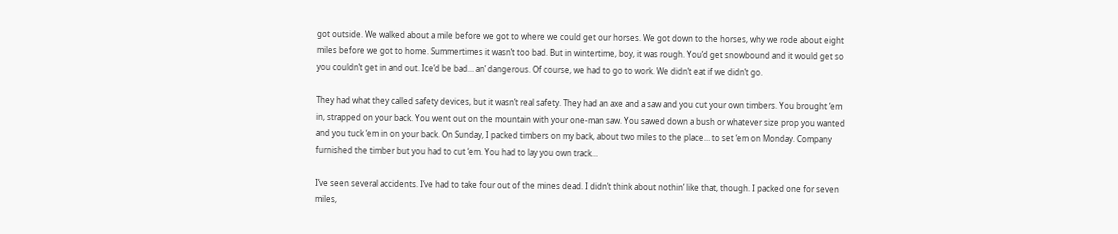got outside. We walked about a mile before we got to where we could get our horses. We got down to the horses, why we rode about eight miles before we got to home. Summertimes it wasn’t too bad. But in wintertime, boy, it was rough. You’d get snowbound and it would get so you couldn’t get in and out. Ice’d be bad… an’ dangerous. Of course, we had to go to work. We didn’t eat if we didn’t go.

They had what they called safety devices, but it wasn’t real safety. They had an axe and a saw and you cut your own timbers. You brought ‘em in, strapped on your back. You went out on the mountain with your one-man saw. You sawed down a bush or whatever size prop you wanted and you tuck ‘em in on your back. On Sunday, I packed timbers on my back, about two miles to the place… to set ‘em on Monday. Company furnished the timber but you had to cut ‘em. You had to lay you own track…

I’ve seen several accidents. I’ve had to take four out of the mines dead. I didn’t think about nothin’ like that, though. I packed one for seven miles,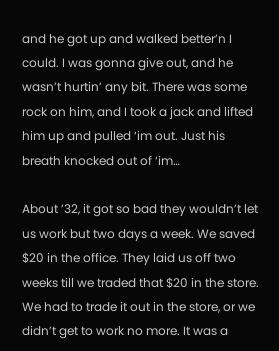and he got up and walked better’n I could. I was gonna give out, and he wasn’t hurtin’ any bit. There was some rock on him, and I took a jack and lifted him up and pulled ‘im out. Just his breath knocked out of ‘im…

About ’32, it got so bad they wouldn’t let us work but two days a week. We saved $20 in the office. They laid us off two weeks till we traded that $20 in the store. We had to trade it out in the store, or we didn’t get to work no more. It was a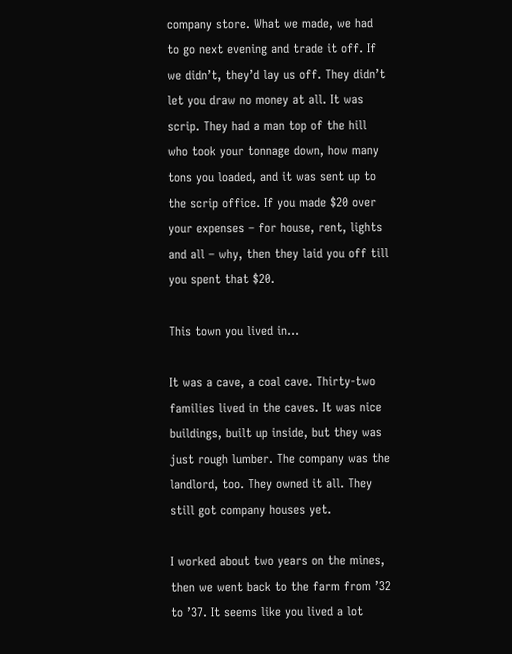company store. What we made, we had to go next evening and trade it off. If we didn’t, they’d lay us off. They didn’t let you draw no money at all. It was scrip. They had a man top of the hill who took your tonnage down, how many tons you loaded, and it was sent up to the scrip office. If you made $20 over your expenses – for house, rent, lights and all – why, then they laid you off till you spent that $20.

This town you lived in…

It was a cave, a coal cave. Thirty-two families lived in the caves. It was nice buildings, built up inside, but they was just rough lumber. The company was the landlord, too. They owned it all. They still got company houses yet.

I worked about two years on the mines, then we went back to the farm from ’32 to ’37. It seems like you lived a lot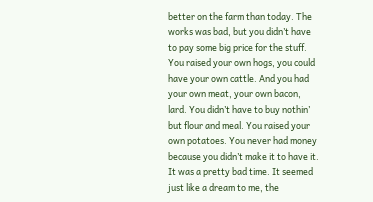better on the farm than today. The works was bad, but you didn’t have to pay some big price for the stuff. You raised your own hogs, you could have your own cattle. And you had your own meat, your own bacon, lard. You didn’t have to buy nothin’ but flour and meal. You raised your own potatoes. You never had money because you didn’t make it to have it. It was a pretty bad time. It seemed just like a dream to me, the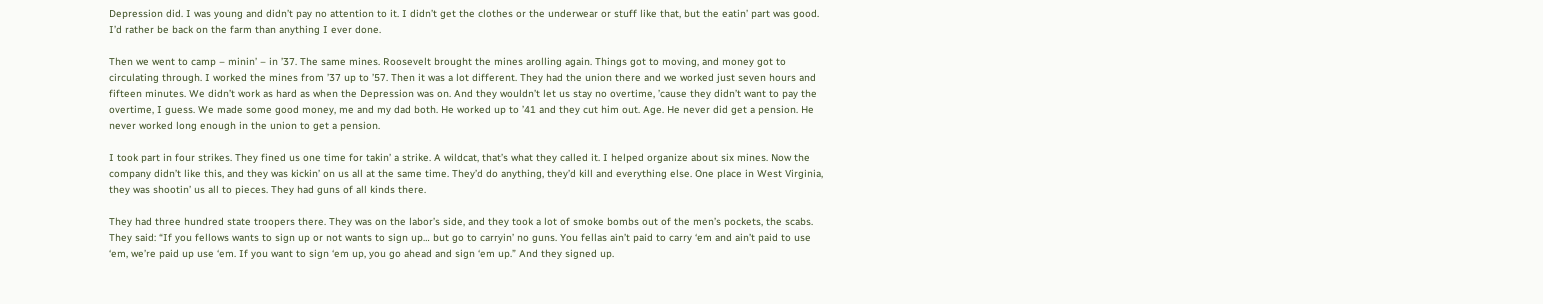Depression did. I was young and didn’t pay no attention to it. I didn’t get the clothes or the underwear or stuff like that, but the eatin’ part was good. I’d rather be back on the farm than anything I ever done.

Then we went to camp – minin’ – in ’37. The same mines. Roosevelt brought the mines arolling again. Things got to moving, and money got to circulating through. I worked the mines from ’37 up to ’57. Then it was a lot different. They had the union there and we worked just seven hours and fifteen minutes. We didn’t work as hard as when the Depression was on. And they wouldn’t let us stay no overtime, ’cause they didn’t want to pay the overtime, I guess. We made some good money, me and my dad both. He worked up to ’41 and they cut him out. Age. He never did get a pension. He never worked long enough in the union to get a pension.

I took part in four strikes. They fined us one time for takin’ a strike. A wildcat, that’s what they called it. I helped organize about six mines. Now the company didn’t like this, and they was kickin’ on us all at the same time. They’d do anything, they’d kill and everything else. One place in West Virginia, they was shootin’ us all to pieces. They had guns of all kinds there.

They had three hundred state troopers there. They was on the labor’s side, and they took a lot of smoke bombs out of the men’s pockets, the scabs. They said: “If you fellows wants to sign up or not wants to sign up… but go to carryin’ no guns. You fellas ain’t paid to carry ‘em and ain’t paid to use ‘em, we’re paid up use ‘em. If you want to sign ‘em up, you go ahead and sign ‘em up.” And they signed up.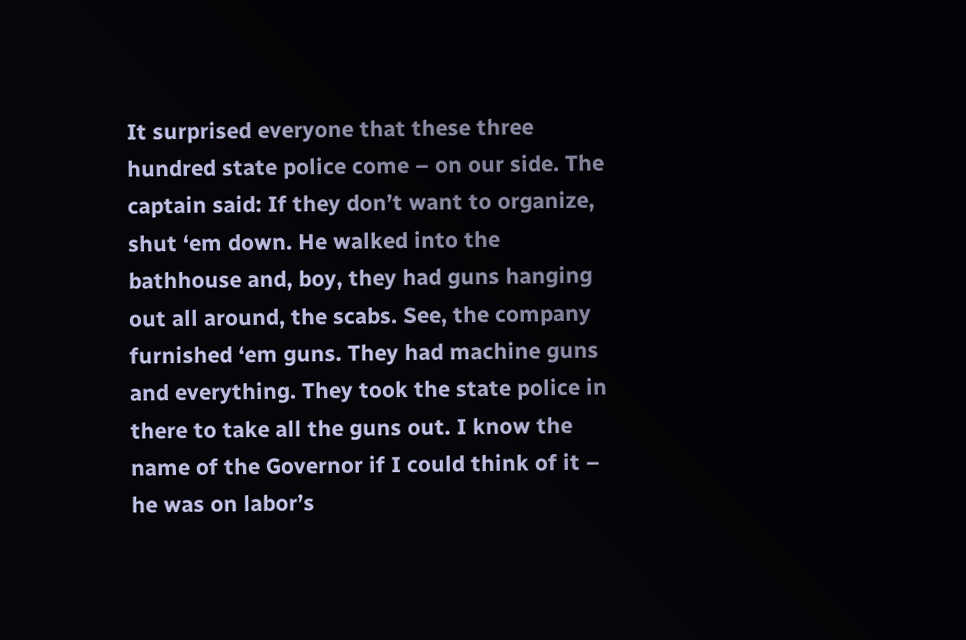It surprised everyone that these three hundred state police come – on our side. The captain said: If they don’t want to organize, shut ‘em down. He walked into the bathhouse and, boy, they had guns hanging out all around, the scabs. See, the company furnished ‘em guns. They had machine guns and everything. They took the state police in there to take all the guns out. I know the name of the Governor if I could think of it – he was on labor’s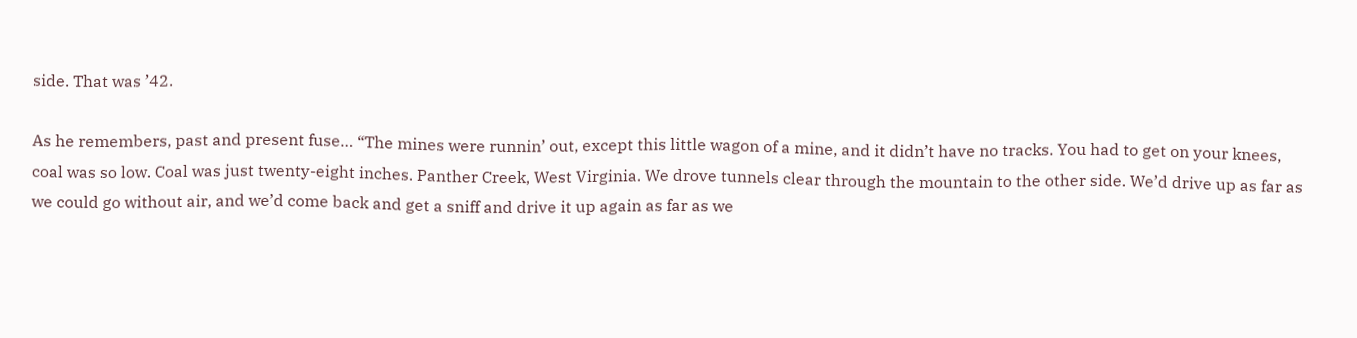side. That was ’42.

As he remembers, past and present fuse… “The mines were runnin’ out, except this little wagon of a mine, and it didn’t have no tracks. You had to get on your knees, coal was so low. Coal was just twenty-eight inches. Panther Creek, West Virginia. We drove tunnels clear through the mountain to the other side. We’d drive up as far as we could go without air, and we’d come back and get a sniff and drive it up again as far as we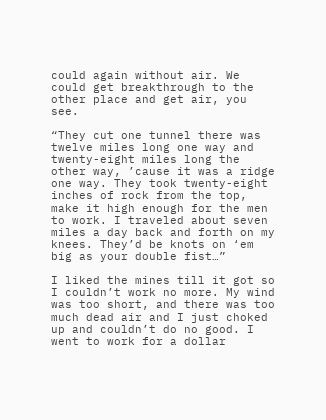could again without air. We could get breakthrough to the other place and get air, you see.

“They cut one tunnel there was twelve miles long one way and twenty-eight miles long the other way, ’cause it was a ridge one way. They took twenty-eight inches of rock from the top, make it high enough for the men to work. I traveled about seven miles a day back and forth on my knees. They’d be knots on ‘em big as your double fist…”

I liked the mines till it got so I couldn’t work no more. My wind was too short, and there was too much dead air and I just choked up and couldn’t do no good. I went to work for a dollar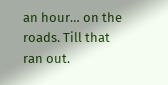an hour… on the roads. Till that ran out.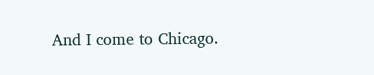And I come to Chicago.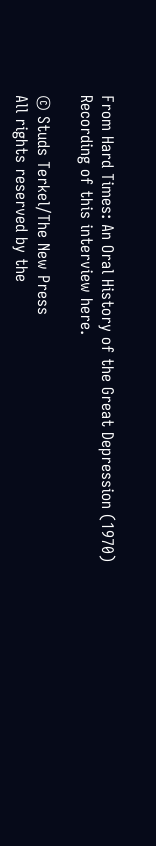From Hard Times: An Oral History of the Great Depression (1970)
Recording of this interview here.

© Studs Terkel/The New Press
All rights reserved by the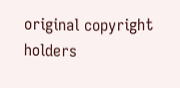original copyright holders